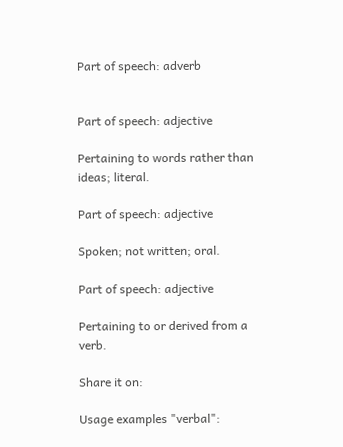Part of speech: adverb


Part of speech: adjective

Pertaining to words rather than ideas; literal.

Part of speech: adjective

Spoken; not written; oral.

Part of speech: adjective

Pertaining to or derived from a verb.

Share it on:

Usage examples "verbal":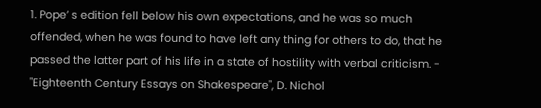1. Pope’ s edition fell below his own expectations, and he was so much offended, when he was found to have left any thing for others to do, that he passed the latter part of his life in a state of hostility with verbal criticism. - "Eighteenth Century Essays on Shakespeare", D. Nichol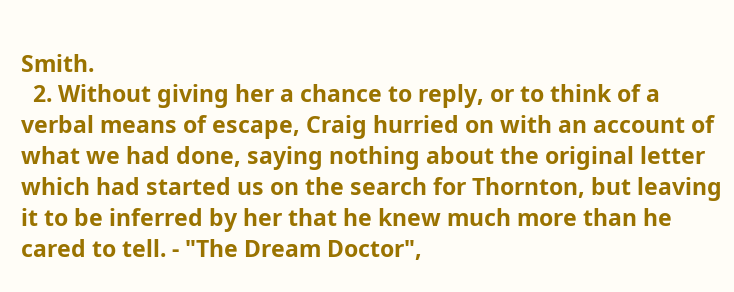Smith.
  2. Without giving her a chance to reply, or to think of a verbal means of escape, Craig hurried on with an account of what we had done, saying nothing about the original letter which had started us on the search for Thornton, but leaving it to be inferred by her that he knew much more than he cared to tell. - "The Dream Doctor",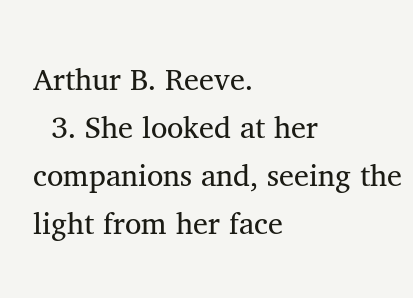Arthur B. Reeve.
  3. She looked at her companions and, seeing the light from her face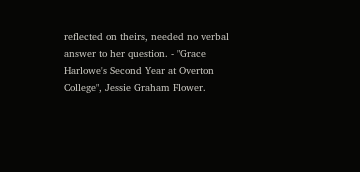reflected on theirs, needed no verbal answer to her question. - "Grace Harlowe's Second Year at Overton College", Jessie Graham Flower.